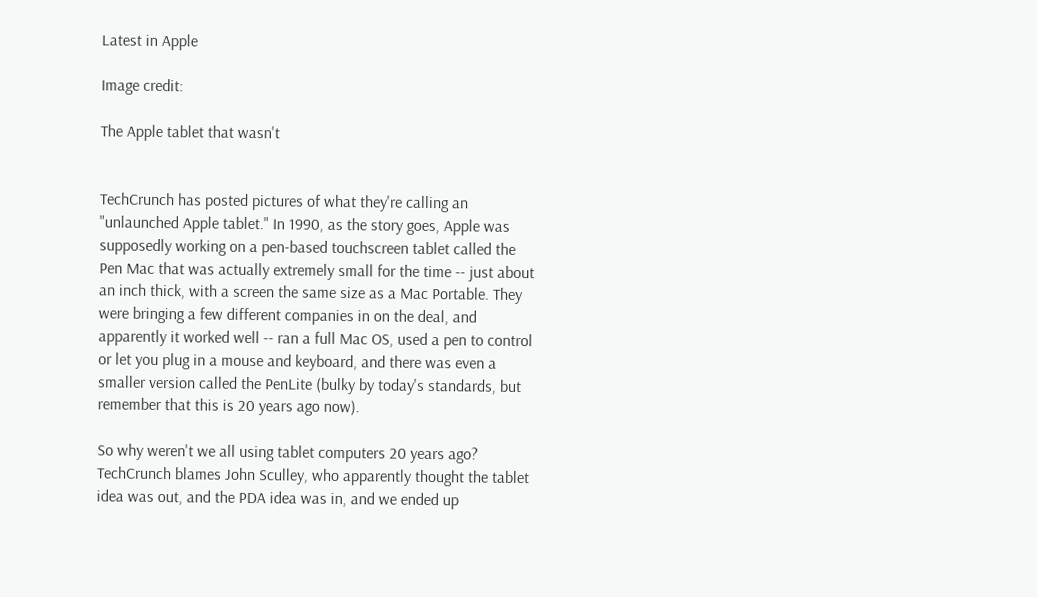Latest in Apple

Image credit:

The Apple tablet that wasn't


TechCrunch has posted pictures of what they're calling an "unlaunched Apple tablet." In 1990, as the story goes, Apple was supposedly working on a pen-based touchscreen tablet called the Pen Mac that was actually extremely small for the time -- just about an inch thick, with a screen the same size as a Mac Portable. They were bringing a few different companies in on the deal, and apparently it worked well -- ran a full Mac OS, used a pen to control or let you plug in a mouse and keyboard, and there was even a smaller version called the PenLite (bulky by today's standards, but remember that this is 20 years ago now).

So why weren't we all using tablet computers 20 years ago? TechCrunch blames John Sculley, who apparently thought the tablet idea was out, and the PDA idea was in, and we ended up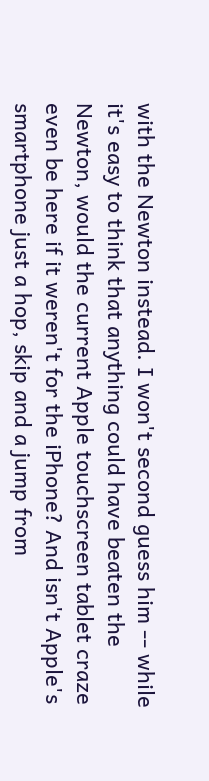with the Newton instead. I won't second guess him -- while it's easy to think that anything could have beaten the Newton, would the current Apple touchscreen tablet craze even be here if it weren't for the iPhone? And isn't Apple's smartphone just a hop, skip and a jump from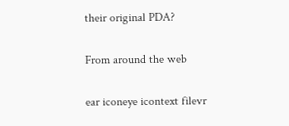their original PDA?

From around the web

ear iconeye icontext filevr